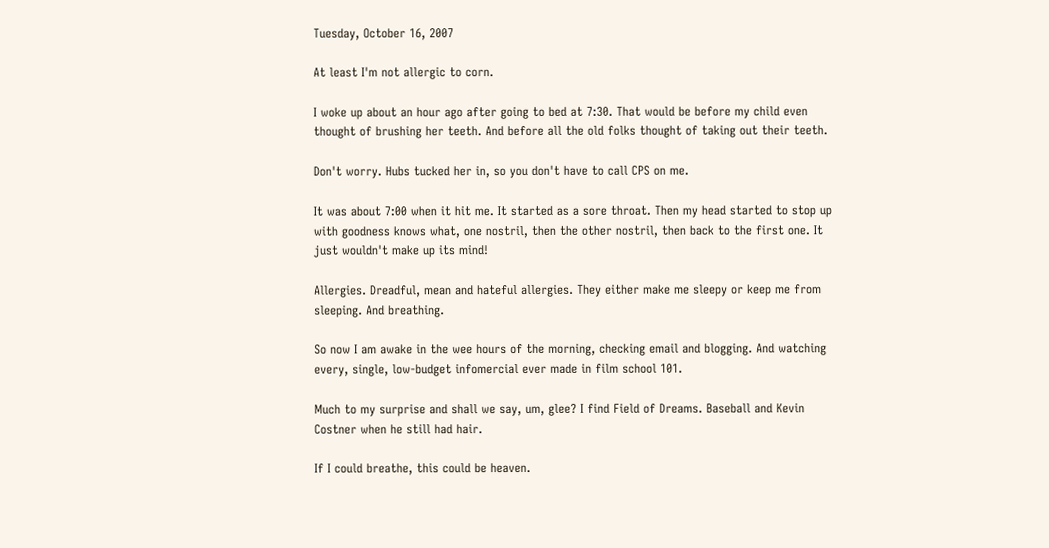Tuesday, October 16, 2007

At least I'm not allergic to corn.

I woke up about an hour ago after going to bed at 7:30. That would be before my child even thought of brushing her teeth. And before all the old folks thought of taking out their teeth.

Don't worry. Hubs tucked her in, so you don't have to call CPS on me.

It was about 7:00 when it hit me. It started as a sore throat. Then my head started to stop up with goodness knows what, one nostril, then the other nostril, then back to the first one. It just wouldn't make up its mind!

Allergies. Dreadful, mean and hateful allergies. They either make me sleepy or keep me from sleeping. And breathing.

So now I am awake in the wee hours of the morning, checking email and blogging. And watching every, single, low-budget infomercial ever made in film school 101.

Much to my surprise and shall we say, um, glee? I find Field of Dreams. Baseball and Kevin Costner when he still had hair.

If I could breathe, this could be heaven.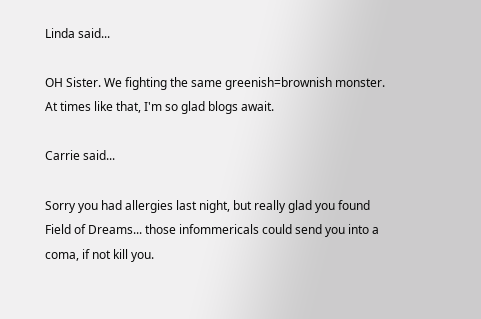Linda said...

OH Sister. We fighting the same greenish=brownish monster. At times like that, I'm so glad blogs await.

Carrie said...

Sorry you had allergies last night, but really glad you found Field of Dreams... those infommericals could send you into a coma, if not kill you.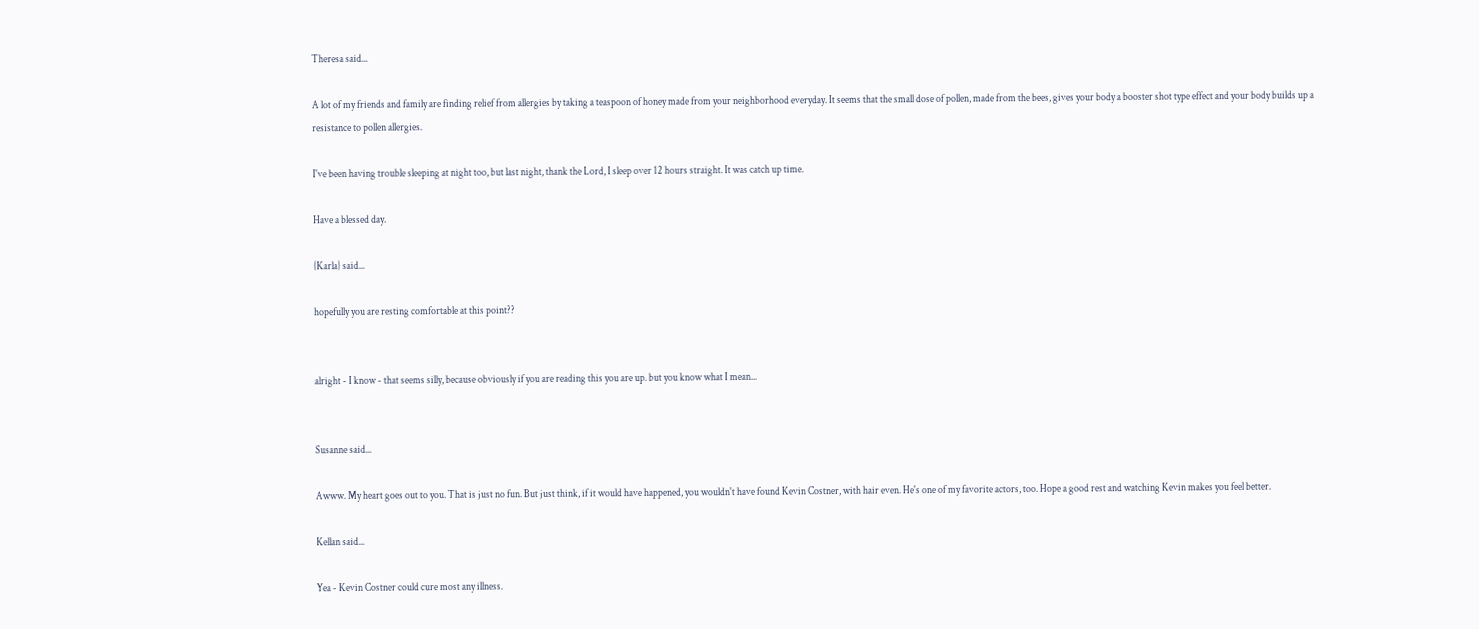Theresa said...

A lot of my friends and family are finding relief from allergies by taking a teaspoon of honey made from your neighborhood everyday. It seems that the small dose of pollen, made from the bees, gives your body a booster shot type effect and your body builds up a resistance to pollen allergies.

I've been having trouble sleeping at night too, but last night, thank the Lord, I sleep over 12 hours straight. It was catch up time.

Have a blessed day.

{Karla} said...

hopefully you are resting comfortable at this point??


alright - I know - that seems silly, because obviously if you are reading this you are up. but you know what I mean...


Susanne said...

Awww. My heart goes out to you. That is just no fun. But just think, if it would have happened, you wouldn't have found Kevin Costner, with hair even. He's one of my favorite actors, too. Hope a good rest and watching Kevin makes you feel better.

Kellan said...

Yea - Kevin Costner could cure most any illness.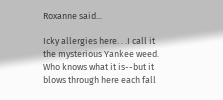Roxanne said...

Icky allergies here. . .I call it the mysterious Yankee weed. Who knows what it is--but it blows through here each fall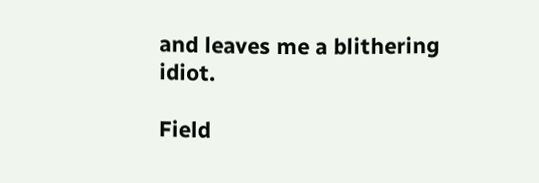and leaves me a blithering idiot.

Field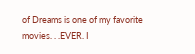of Dreams is one of my favorite movies. . .EVER. I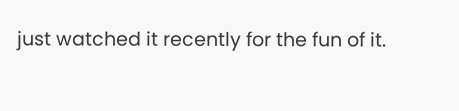just watched it recently for the fun of it.